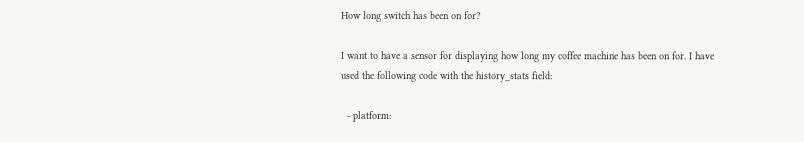How long switch has been on for?

I want to have a sensor for displaying how long my coffee machine has been on for. I have used the following code with the history_stats field:

  - platform: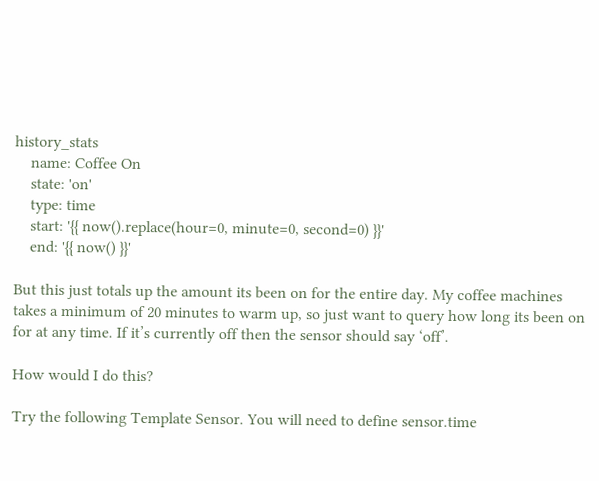history_stats
    name: Coffee On
    state: 'on'
    type: time
    start: '{{ now().replace(hour=0, minute=0, second=0) }}'
    end: '{{ now() }}'

But this just totals up the amount its been on for the entire day. My coffee machines takes a minimum of 20 minutes to warm up, so just want to query how long its been on for at any time. If it’s currently off then the sensor should say ‘off’.

How would I do this?

Try the following Template Sensor. You will need to define sensor.time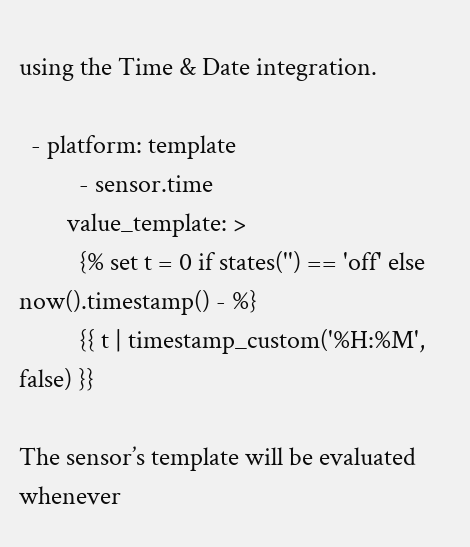using the Time & Date integration.

  - platform: template
          - sensor.time
        value_template: >
          {% set t = 0 if states('') == 'off' else now().timestamp() - %}
          {{ t | timestamp_custom('%H:%M', false) }}

The sensor’s template will be evaluated whenever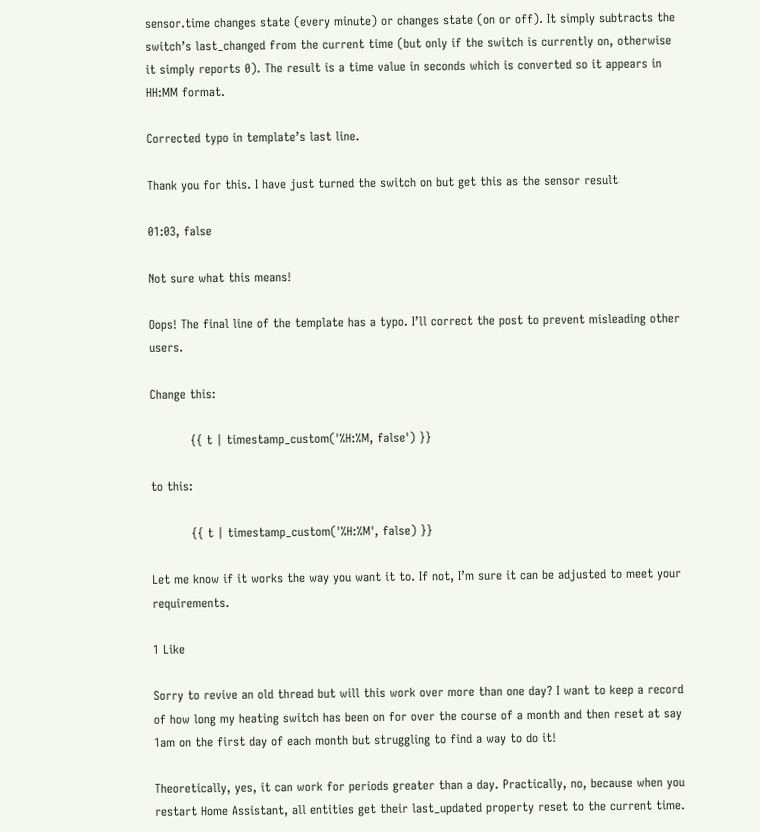sensor.time changes state (every minute) or changes state (on or off). It simply subtracts the switch’s last_changed from the current time (but only if the switch is currently on, otherwise it simply reports 0). The result is a time value in seconds which is converted so it appears in HH:MM format.

Corrected typo in template’s last line.

Thank you for this. I have just turned the switch on but get this as the sensor result

01:03, false

Not sure what this means!

Oops! The final line of the template has a typo. I’ll correct the post to prevent misleading other users.

Change this:

          {{ t | timestamp_custom('%H:%M, false') }}

to this:

          {{ t | timestamp_custom('%H:%M', false) }}

Let me know if it works the way you want it to. If not, I’m sure it can be adjusted to meet your requirements.

1 Like

Sorry to revive an old thread but will this work over more than one day? I want to keep a record of how long my heating switch has been on for over the course of a month and then reset at say 1am on the first day of each month but struggling to find a way to do it!

Theoretically, yes, it can work for periods greater than a day. Practically, no, because when you restart Home Assistant, all entities get their last_updated property reset to the current time.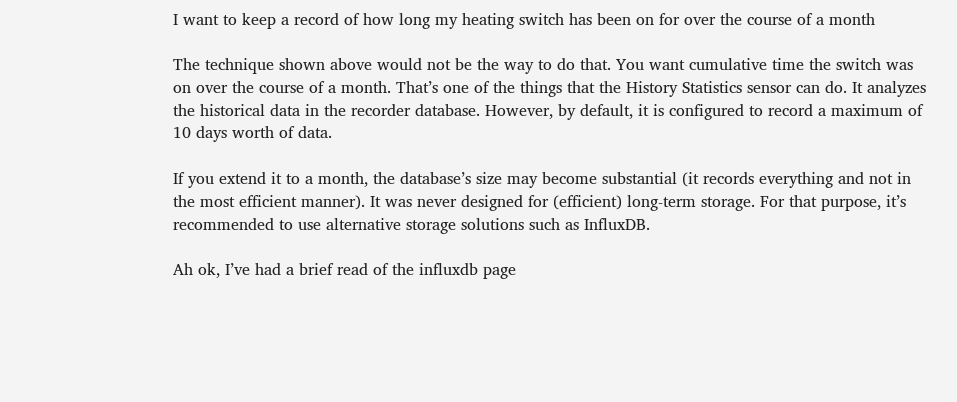I want to keep a record of how long my heating switch has been on for over the course of a month

The technique shown above would not be the way to do that. You want cumulative time the switch was on over the course of a month. That’s one of the things that the History Statistics sensor can do. It analyzes the historical data in the recorder database. However, by default, it is configured to record a maximum of 10 days worth of data.

If you extend it to a month, the database’s size may become substantial (it records everything and not in the most efficient manner). It was never designed for (efficient) long-term storage. For that purpose, it’s recommended to use alternative storage solutions such as InfluxDB.

Ah ok, I’ve had a brief read of the influxdb page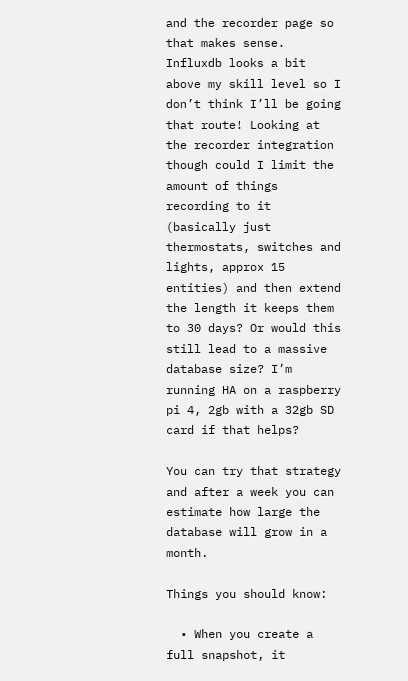and the recorder page so that makes sense. Influxdb looks a bit above my skill level so I don’t think I’ll be going that route! Looking at the recorder integration though could I limit the amount of things recording to it (basically just thermostats, switches and lights, approx 15 entities) and then extend the length it keeps them to 30 days? Or would this still lead to a massive database size? I’m running HA on a raspberry pi 4, 2gb with a 32gb SD card if that helps?

You can try that strategy and after a week you can estimate how large the database will grow in a month.

Things you should know:

  • When you create a full snapshot, it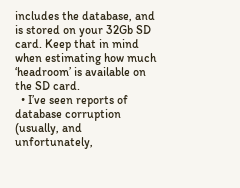includes the database, and is stored on your 32Gb SD card. Keep that in mind when estimating how much ‘headroom’ is available on the SD card.
  • I’ve seen reports of database corruption (usually, and unfortunately,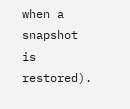when a snapshot is restored).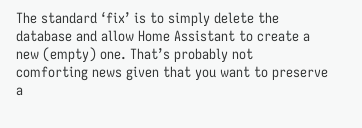The standard ‘fix’ is to simply delete the database and allow Home Assistant to create a new (empty) one. That’s probably not comforting news given that you want to preserve a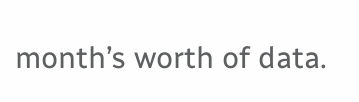month’s worth of data.